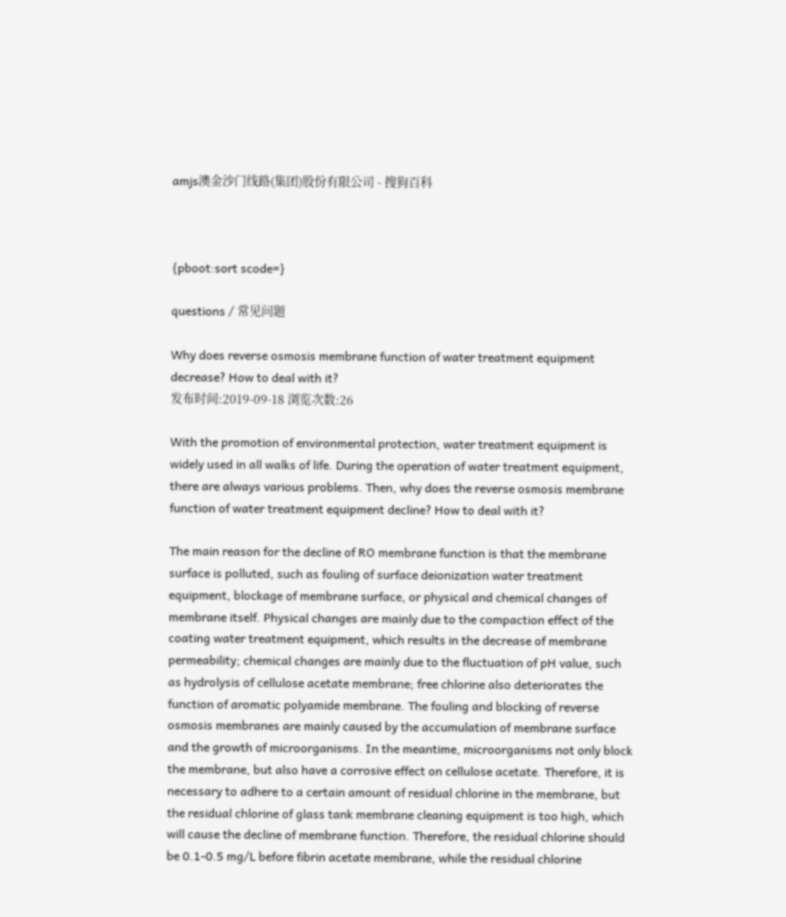amjs澳金沙门线路(集团)股份有限公司 - 搜狗百科



{pboot:sort scode=}

questions / 常见问题

Why does reverse osmosis membrane function of water treatment equipment decrease? How to deal with it?
发布时间:2019-09-18 浏览次数:26

With the promotion of environmental protection, water treatment equipment is widely used in all walks of life. During the operation of water treatment equipment, there are always various problems. Then, why does the reverse osmosis membrane function of water treatment equipment decline? How to deal with it?

The main reason for the decline of RO membrane function is that the membrane surface is polluted, such as fouling of surface deionization water treatment equipment, blockage of membrane surface, or physical and chemical changes of membrane itself. Physical changes are mainly due to the compaction effect of the coating water treatment equipment, which results in the decrease of membrane permeability; chemical changes are mainly due to the fluctuation of pH value, such as hydrolysis of cellulose acetate membrane; free chlorine also deteriorates the function of aromatic polyamide membrane. The fouling and blocking of reverse osmosis membranes are mainly caused by the accumulation of membrane surface and the growth of microorganisms. In the meantime, microorganisms not only block the membrane, but also have a corrosive effect on cellulose acetate. Therefore, it is necessary to adhere to a certain amount of residual chlorine in the membrane, but the residual chlorine of glass tank membrane cleaning equipment is too high, which will cause the decline of membrane function. Therefore, the residual chlorine should be 0.1-0.5 mg/L before fibrin acetate membrane, while the residual chlorine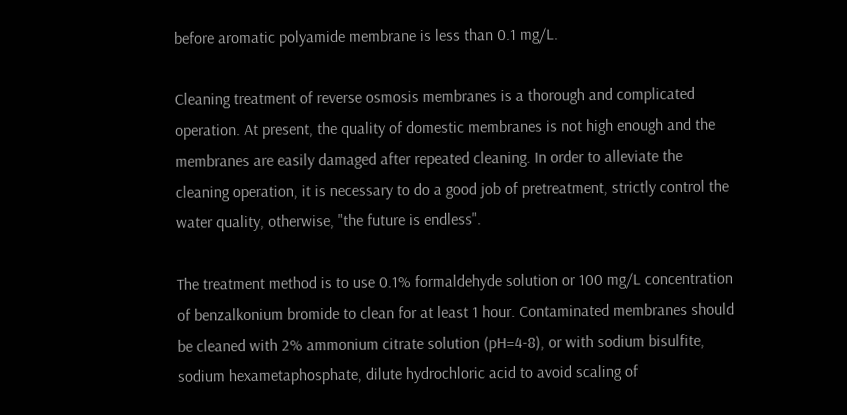before aromatic polyamide membrane is less than 0.1 mg/L.

Cleaning treatment of reverse osmosis membranes is a thorough and complicated operation. At present, the quality of domestic membranes is not high enough and the membranes are easily damaged after repeated cleaning. In order to alleviate the cleaning operation, it is necessary to do a good job of pretreatment, strictly control the water quality, otherwise, "the future is endless".

The treatment method is to use 0.1% formaldehyde solution or 100 mg/L concentration of benzalkonium bromide to clean for at least 1 hour. Contaminated membranes should be cleaned with 2% ammonium citrate solution (pH=4-8), or with sodium bisulfite, sodium hexametaphosphate, dilute hydrochloric acid to avoid scaling of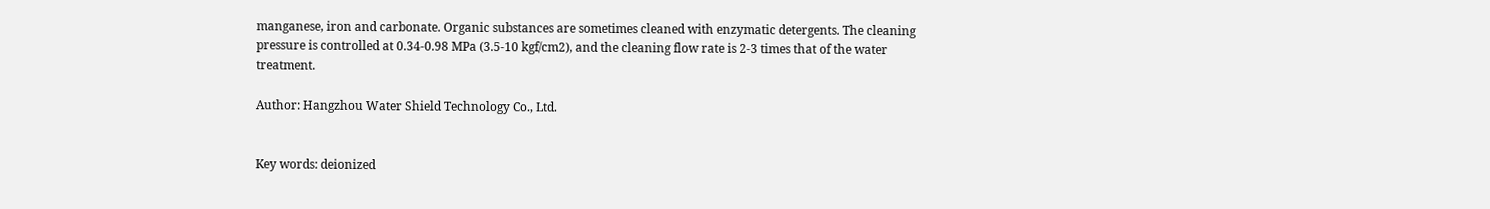manganese, iron and carbonate. Organic substances are sometimes cleaned with enzymatic detergents. The cleaning pressure is controlled at 0.34-0.98 MPa (3.5-10 kgf/cm2), and the cleaning flow rate is 2-3 times that of the water treatment.

Author: Hangzhou Water Shield Technology Co., Ltd.


Key words: deionized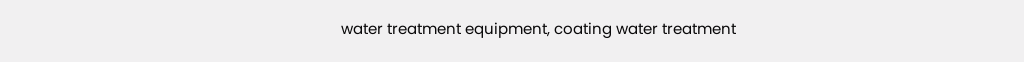water treatment equipment, coating water treatment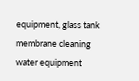equipment, glass tank membrane cleaning water equipment